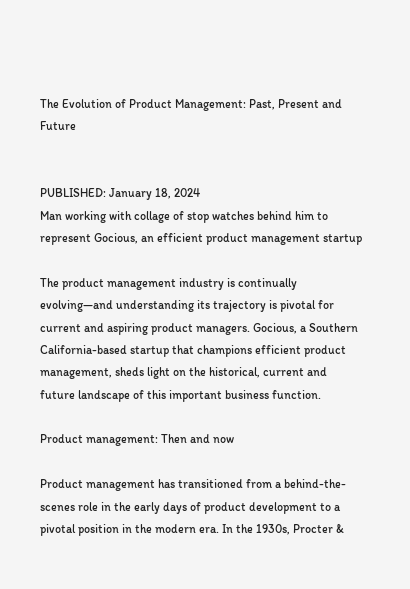The Evolution of Product Management: Past, Present and Future


PUBLISHED: January 18, 2024
Man working with collage of stop watches behind him to represent Gocious, an efficient product management startup

The product management industry is continually evolving—and understanding its trajectory is pivotal for current and aspiring product managers. Gocious, a Southern California-based startup that champions efficient product management, sheds light on the historical, current and future landscape of this important business function.

Product management: Then and now

Product management has transitioned from a behind-the-scenes role in the early days of product development to a pivotal position in the modern era. In the 1930s, Procter &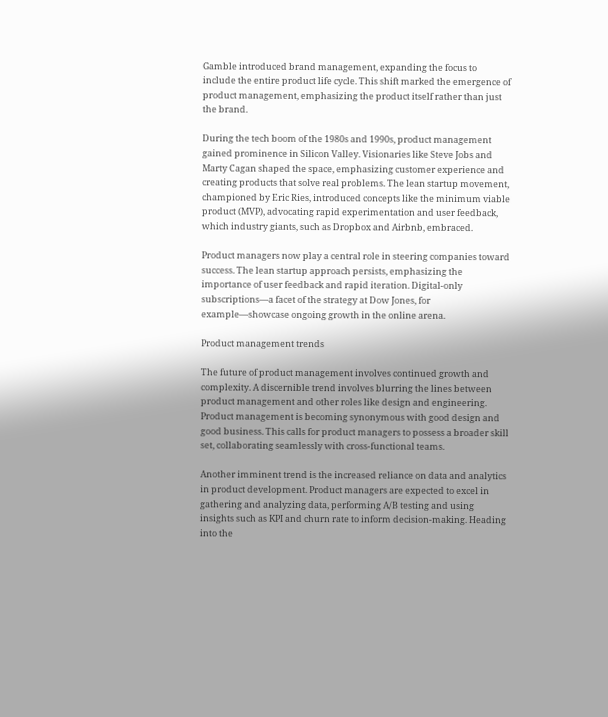Gamble introduced brand management, expanding the focus to include the entire product life cycle. This shift marked the emergence of product management, emphasizing the product itself rather than just the brand.

During the tech boom of the 1980s and 1990s, product management gained prominence in Silicon Valley. Visionaries like Steve Jobs and Marty Cagan shaped the space, emphasizing customer experience and creating products that solve real problems. The lean startup movement, championed by Eric Ries, introduced concepts like the minimum viable product (MVP), advocating rapid experimentation and user feedback, which industry giants, such as Dropbox and Airbnb, embraced.

Product managers now play a central role in steering companies toward success. The lean startup approach persists, emphasizing the importance of user feedback and rapid iteration. Digital-only subscriptions—a facet of the strategy at Dow Jones, for example—showcase ongoing growth in the online arena.

Product management trends

The future of product management involves continued growth and complexity. A discernible trend involves blurring the lines between product management and other roles like design and engineering. Product management is becoming synonymous with good design and good business. This calls for product managers to possess a broader skill set, collaborating seamlessly with cross-functional teams.

Another imminent trend is the increased reliance on data and analytics in product development. Product managers are expected to excel in gathering and analyzing data, performing A/B testing and using insights such as KPI and churn rate to inform decision-making. Heading into the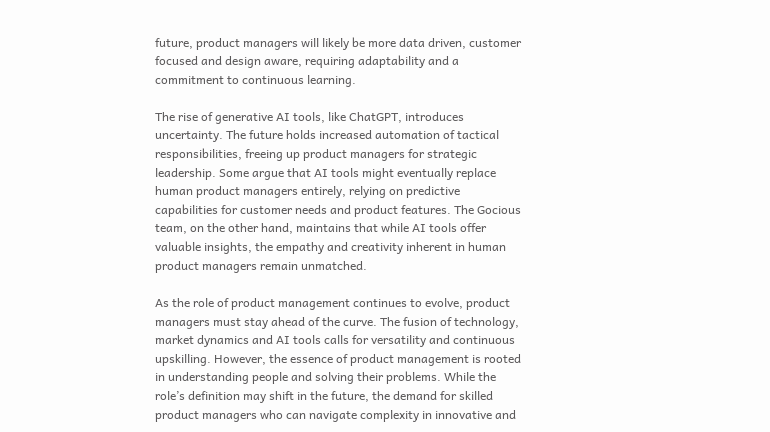future, product managers will likely be more data driven, customer focused and design aware, requiring adaptability and a commitment to continuous learning.

The rise of generative AI tools, like ChatGPT, introduces uncertainty. The future holds increased automation of tactical responsibilities, freeing up product managers for strategic leadership. Some argue that AI tools might eventually replace human product managers entirely, relying on predictive capabilities for customer needs and product features. The Gocious team, on the other hand, maintains that while AI tools offer valuable insights, the empathy and creativity inherent in human product managers remain unmatched.

As the role of product management continues to evolve, product managers must stay ahead of the curve. The fusion of technology, market dynamics and AI tools calls for versatility and continuous upskilling. However, the essence of product management is rooted in understanding people and solving their problems. While the role’s definition may shift in the future, the demand for skilled product managers who can navigate complexity in innovative and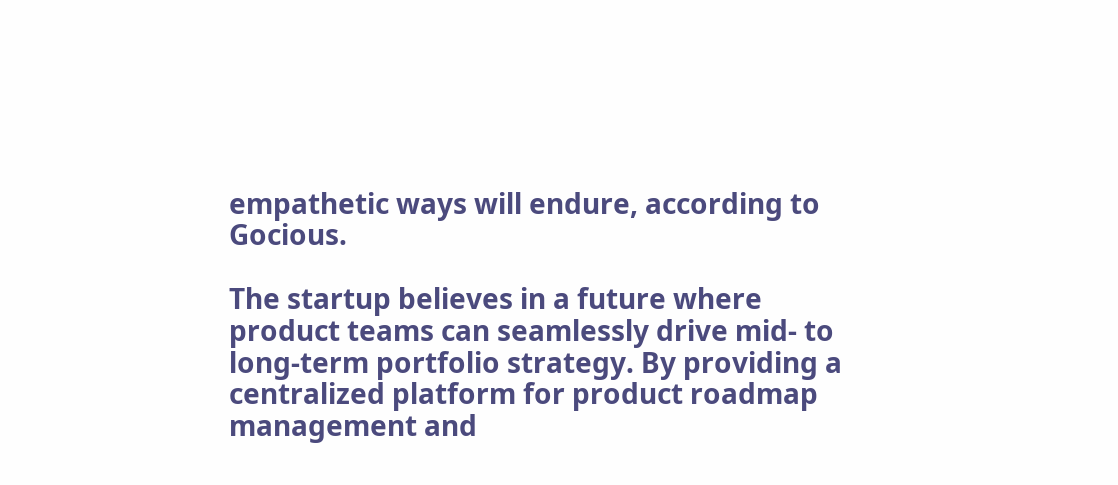empathetic ways will endure, according to Gocious.

The startup believes in a future where product teams can seamlessly drive mid- to long-term portfolio strategy. By providing a centralized platform for product roadmap management and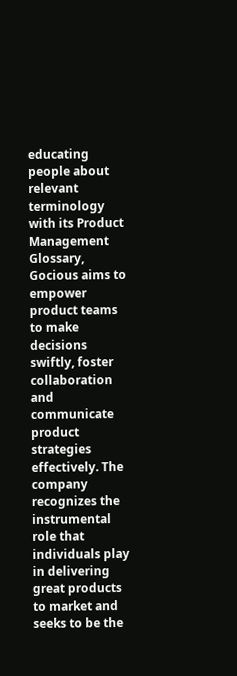educating people about relevant terminology with its Product Management Glossary, Gocious aims to empower product teams to make decisions swiftly, foster collaboration and communicate product strategies effectively. The company recognizes the instrumental role that individuals play in delivering great products to market and seeks to be the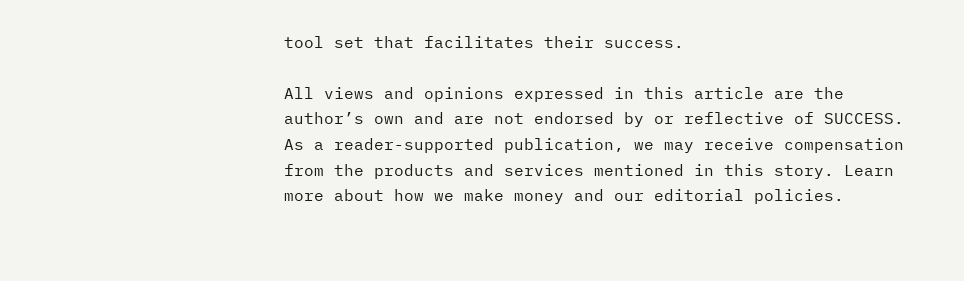tool set that facilitates their success.

All views and opinions expressed in this article are the author’s own and are not endorsed by or reflective of SUCCESS. As a reader-supported publication, we may receive compensation from the products and services mentioned in this story. Learn more about how we make money and our editorial policies.